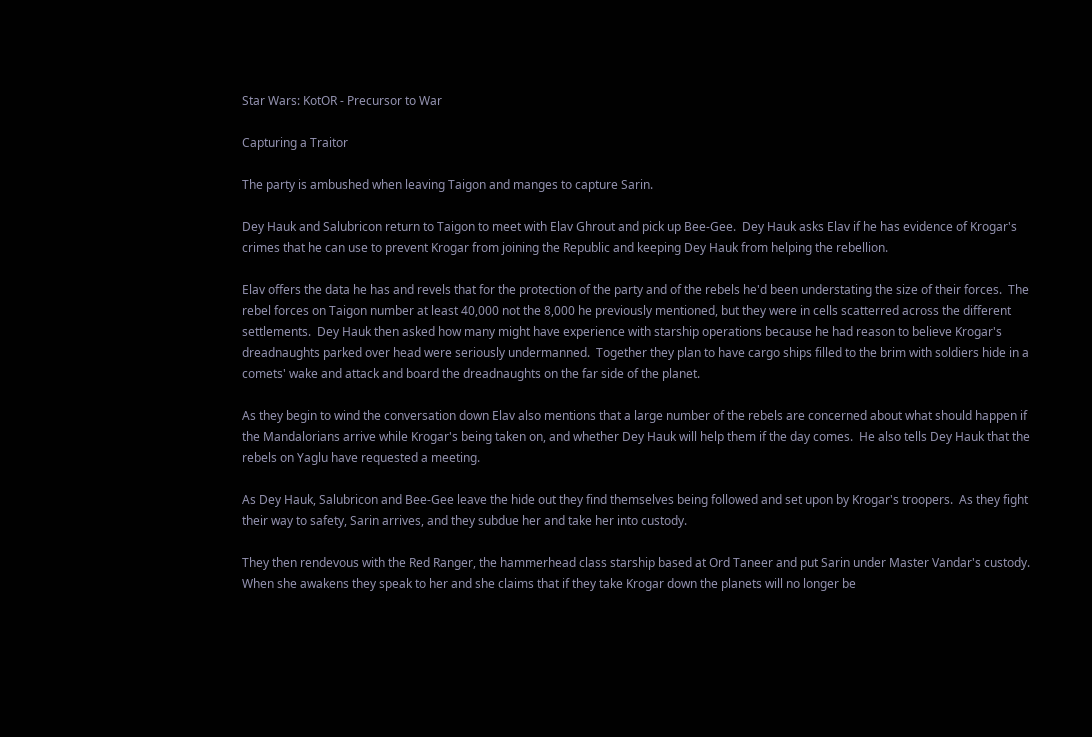Star Wars: KotOR - Precursor to War

Capturing a Traitor

The party is ambushed when leaving Taigon and manges to capture Sarin.

Dey Hauk and Salubricon return to Taigon to meet with Elav Ghrout and pick up Bee-Gee.  Dey Hauk asks Elav if he has evidence of Krogar's crimes that he can use to prevent Krogar from joining the Republic and keeping Dey Hauk from helping the rebellion.

Elav offers the data he has and revels that for the protection of the party and of the rebels he'd been understating the size of their forces.  The rebel forces on Taigon number at least 40,000 not the 8,000 he previously mentioned, but they were in cells scatterred across the different settlements.  Dey Hauk then asked how many might have experience with starship operations because he had reason to believe Krogar's dreadnaughts parked over head were seriously undermanned.  Together they plan to have cargo ships filled to the brim with soldiers hide in a comets' wake and attack and board the dreadnaughts on the far side of the planet.

As they begin to wind the conversation down Elav also mentions that a large number of the rebels are concerned about what should happen if the Mandalorians arrive while Krogar's being taken on, and whether Dey Hauk will help them if the day comes.  He also tells Dey Hauk that the rebels on Yaglu have requested a meeting.

As Dey Hauk, Salubricon and Bee-Gee leave the hide out they find themselves being followed and set upon by Krogar's troopers.  As they fight their way to safety, Sarin arrives, and they subdue her and take her into custody.

They then rendevous with the Red Ranger, the hammerhead class starship based at Ord Taneer and put Sarin under Master Vandar's custody.  When she awakens they speak to her and she claims that if they take Krogar down the planets will no longer be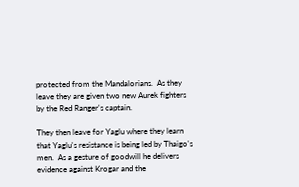protected from the Mandalorians.  As they leave they are given two new Aurek fighters by the Red Ranger's captain.

They then leave for Yaglu where they learn that Yaglu's resistance is being led by Thaigo's men.  As a gesture of goodwill he delivers evidence against Krogar and the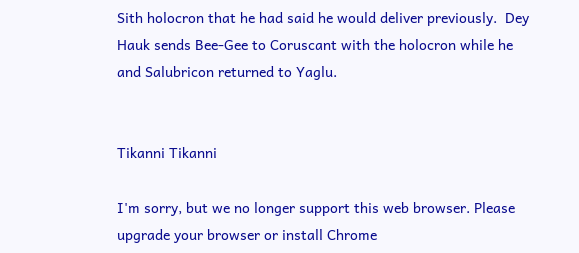Sith holocron that he had said he would deliver previously.  Dey Hauk sends Bee-Gee to Coruscant with the holocron while he and Salubricon returned to Yaglu.


Tikanni Tikanni

I'm sorry, but we no longer support this web browser. Please upgrade your browser or install Chrome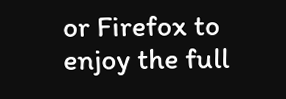or Firefox to enjoy the full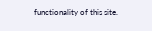functionality of this site.